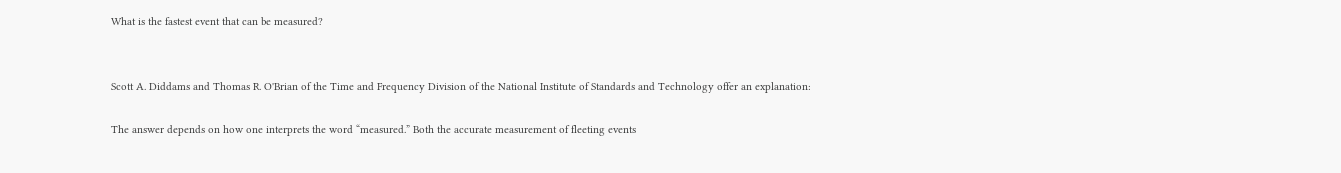What is the fastest event that can be measured?


Scott A. Diddams and Thomas R. O'Brian of the Time and Frequency Division of the National Institute of Standards and Technology offer an explanation:

The answer depends on how one interprets the word “measured.” Both the accurate measurement of fleeting events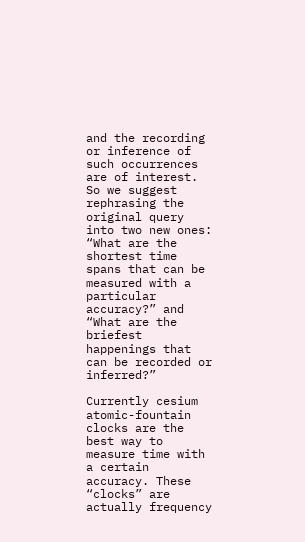and the recording or inference of such occurrences are of interest. So we suggest rephrasing the original query into two new ones: “What are the shortest time spans that can be measured with a particular accuracy?” and “What are the briefest happenings that can be recorded or inferred?”

Currently cesium atomic-fountain clocks are the best way to measure time with a certain accuracy. These “clocks” are actually frequency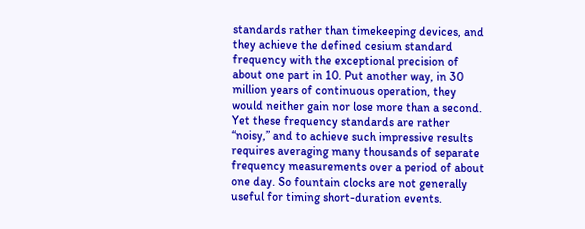standards rather than timekeeping devices, and they achieve the defined cesium standard frequency with the exceptional precision of about one part in 10. Put another way, in 30 million years of continuous operation, they would neither gain nor lose more than a second. Yet these frequency standards are rather “noisy,” and to achieve such impressive results requires averaging many thousands of separate frequency measurements over a period of about one day. So fountain clocks are not generally useful for timing short-duration events.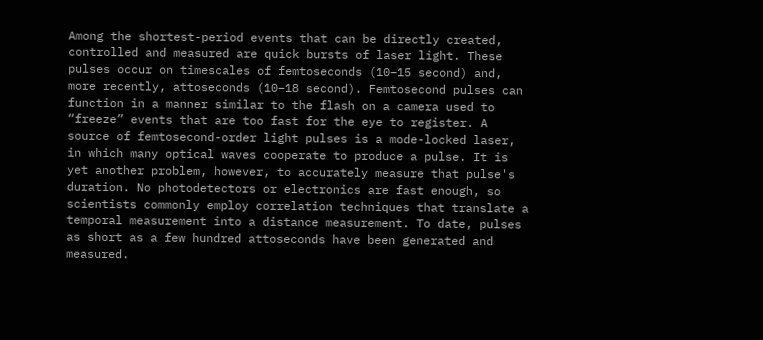Among the shortest-period events that can be directly created, controlled and measured are quick bursts of laser light. These pulses occur on timescales of femtoseconds (10−15 second) and, more recently, attoseconds (10−18 second). Femtosecond pulses can function in a manner similar to the flash on a camera used to “freeze” events that are too fast for the eye to register. A source of femtosecond-order light pulses is a mode-locked laser, in which many optical waves cooperate to produce a pulse. It is yet another problem, however, to accurately measure that pulse's duration. No photodetectors or electronics are fast enough, so scientists commonly employ correlation techniques that translate a temporal measurement into a distance measurement. To date, pulses as short as a few hundred attoseconds have been generated and measured.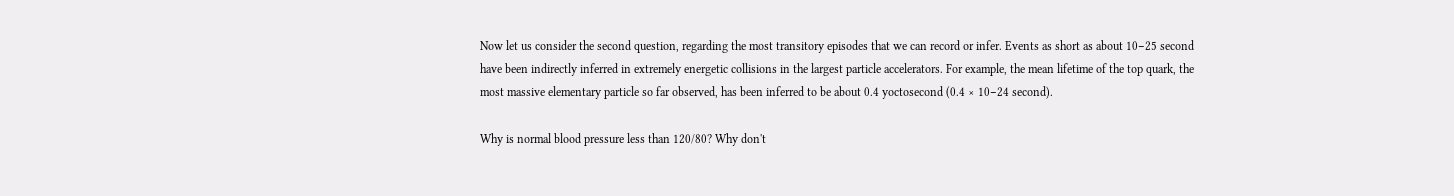Now let us consider the second question, regarding the most transitory episodes that we can record or infer. Events as short as about 10−25 second have been indirectly inferred in extremely energetic collisions in the largest particle accelerators. For example, the mean lifetime of the top quark, the most massive elementary particle so far observed, has been inferred to be about 0.4 yoctosecond (0.4 × 10−24 second).

Why is normal blood pressure less than 120/80? Why don't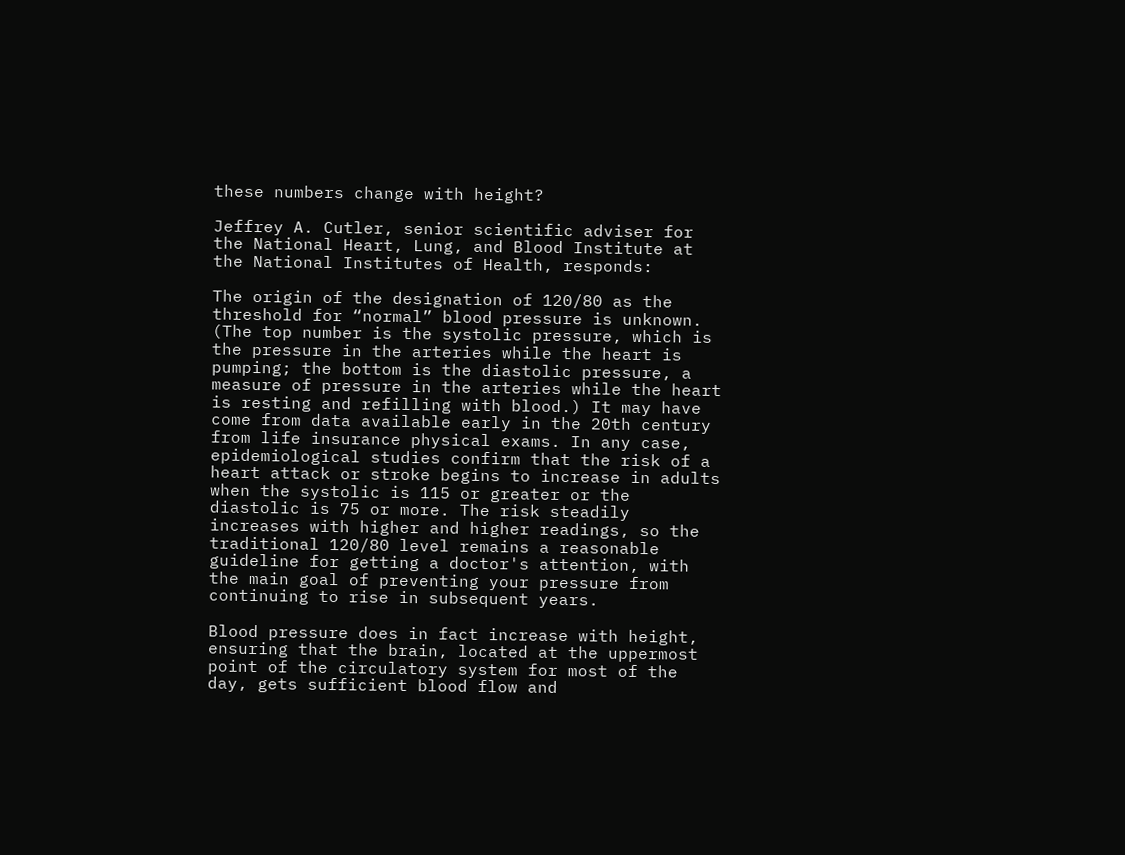these numbers change with height?

Jeffrey A. Cutler, senior scientific adviser for the National Heart, Lung, and Blood Institute at the National Institutes of Health, responds:

The origin of the designation of 120/80 as the threshold for “normal” blood pressure is unknown. (The top number is the systolic pressure, which is the pressure in the arteries while the heart is pumping; the bottom is the diastolic pressure, a measure of pressure in the arteries while the heart is resting and refilling with blood.) It may have come from data available early in the 20th century from life insurance physical exams. In any case, epidemiological studies confirm that the risk of a heart attack or stroke begins to increase in adults when the systolic is 115 or greater or the diastolic is 75 or more. The risk steadily increases with higher and higher readings, so the traditional 120/80 level remains a reasonable guideline for getting a doctor's attention, with the main goal of preventing your pressure from continuing to rise in subsequent years.

Blood pressure does in fact increase with height, ensuring that the brain, located at the uppermost point of the circulatory system for most of the day, gets sufficient blood flow and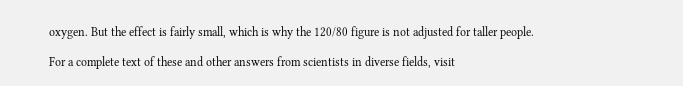oxygen. But the effect is fairly small, which is why the 120/80 figure is not adjusted for taller people.

For a complete text of these and other answers from scientists in diverse fields, visit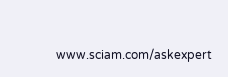www.sciam.com/askexpert